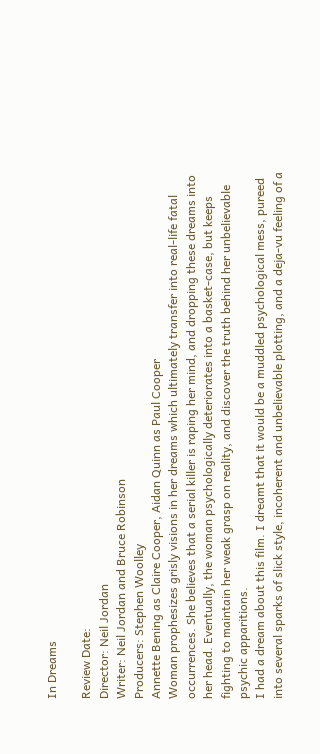In Dreams

Review Date:
Director: Neil Jordan
Writer: Neil Jordan and Bruce Robinson
Producers: Stephen Woolley
Annette Bening as Claire Cooper, Aidan Quinn as Paul Cooper
Woman prophesizes grisly visions in her dreams which ultimately transfer into real-life fatal occurrences. She believes that a serial killer is raping her mind, and dropping these dreams into her head. Eventually, the woman psychologically deteriorates into a basket-case, but keeps fighting to maintain her weak grasp on reality, and discover the truth behind her unbelievable psychic apparitions.
I had a dream about this film. I dreamt that it would be a muddled psychological mess, pureed into several sparks of slick style, incoherent and unbelievable plotting, and a deja-vu feeling of a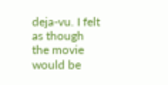deja-vu. I felt as though the movie would be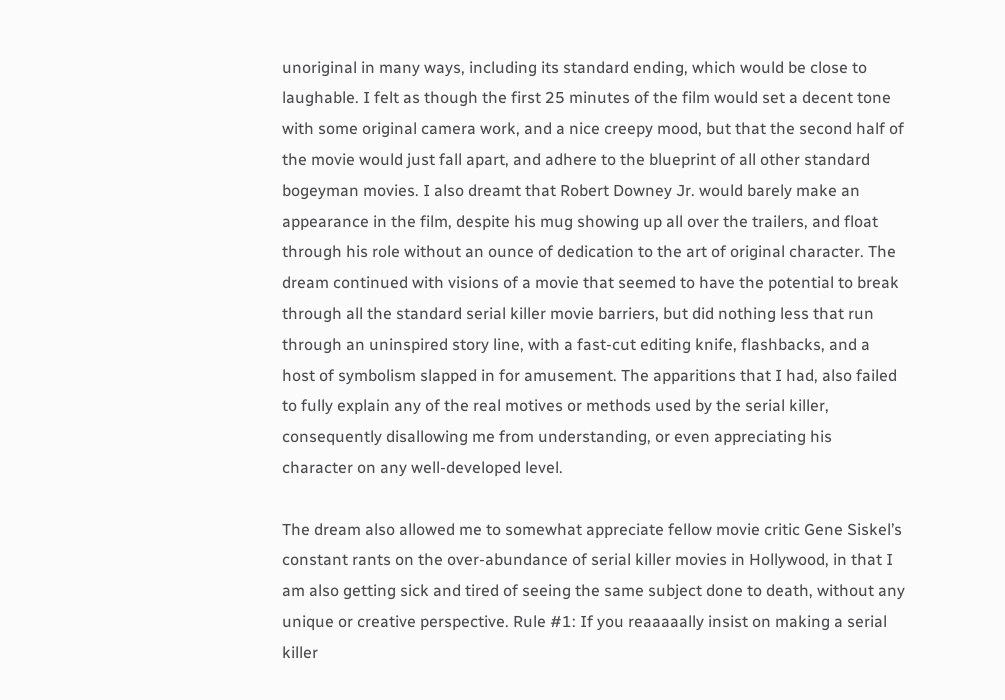unoriginal in many ways, including its standard ending, which would be close to laughable. I felt as though the first 25 minutes of the film would set a decent tone with some original camera work, and a nice creepy mood, but that the second half of the movie would just fall apart, and adhere to the blueprint of all other standard bogeyman movies. I also dreamt that Robert Downey Jr. would barely make an appearance in the film, despite his mug showing up all over the trailers, and float through his role without an ounce of dedication to the art of original character. The dream continued with visions of a movie that seemed to have the potential to break through all the standard serial killer movie barriers, but did nothing less that run through an uninspired story line, with a fast-cut editing knife, flashbacks, and a host of symbolism slapped in for amusement. The apparitions that I had, also failed to fully explain any of the real motives or methods used by the serial killer, consequently disallowing me from understanding, or even appreciating his character on any well-developed level.

The dream also allowed me to somewhat appreciate fellow movie critic Gene Siskel’s constant rants on the over-abundance of serial killer movies in Hollywood, in that I am also getting sick and tired of seeing the same subject done to death, without any unique or creative perspective. Rule #1: If you reaaaaally insist on making a serial killer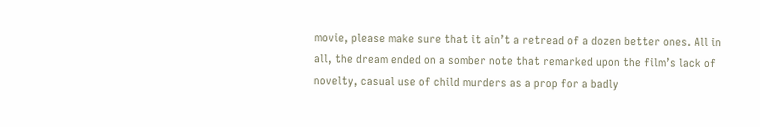movie, please make sure that it ain’t a retread of a dozen better ones. All in all, the dream ended on a somber note that remarked upon the film’s lack of novelty, casual use of child murders as a prop for a badly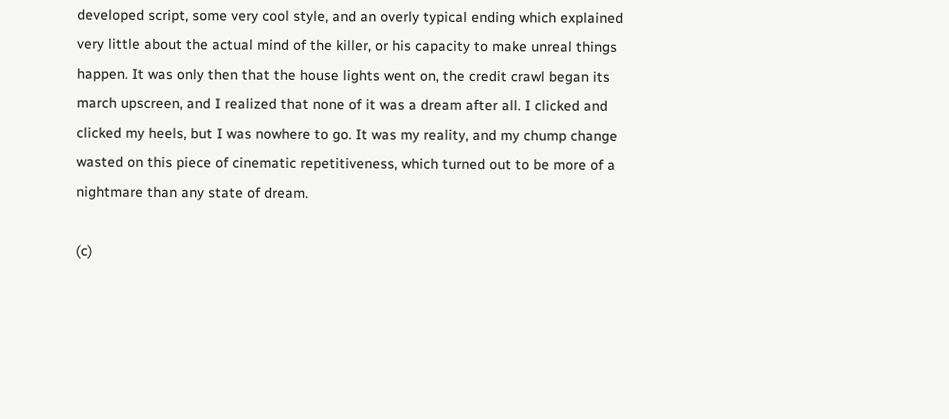developed script, some very cool style, and an overly typical ending which explained very little about the actual mind of the killer, or his capacity to make unreal things happen. It was only then that the house lights went on, the credit crawl began its march upscreen, and I realized that none of it was a dream after all. I clicked and clicked my heels, but I was nowhere to go. It was my reality, and my chump change wasted on this piece of cinematic repetitiveness, which turned out to be more of a nightmare than any state of dream.

(c)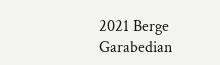2021 Berge Garabedian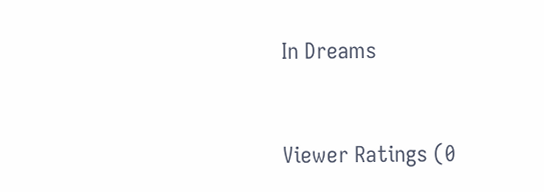In Dreams



Viewer Ratings (0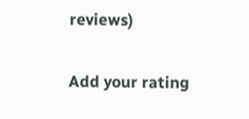reviews)

Add your rating